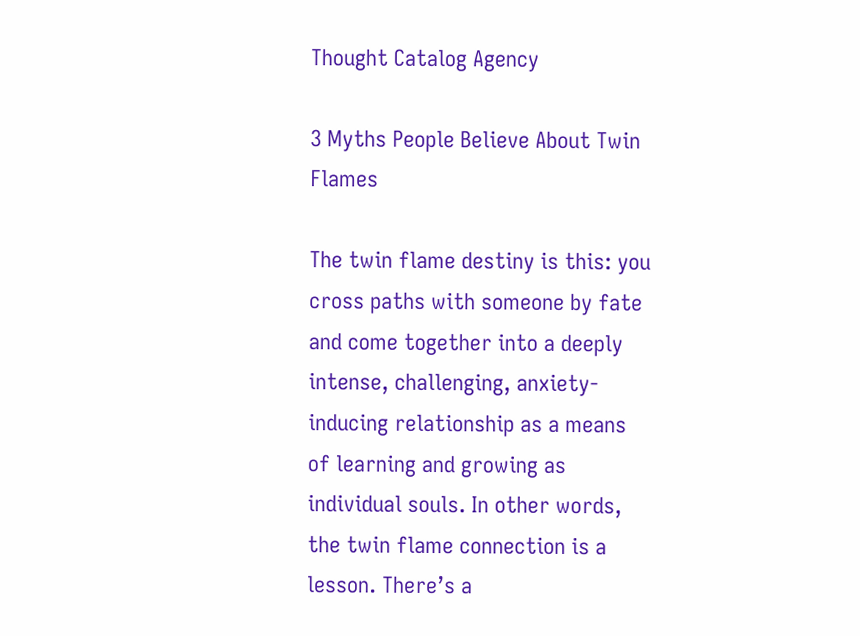Thought Catalog Agency

3 Myths People Believe About Twin Flames

The twin flame destiny is this: you cross paths with someone by fate and come together into a deeply intense, challenging, anxiety-inducing relationship as a means of learning and growing as individual souls. In other words, the twin flame connection is a lesson. There’s a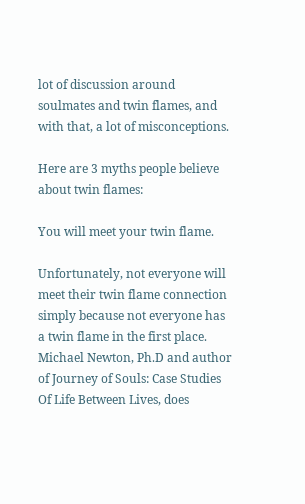lot of discussion around soulmates and twin flames, and with that, a lot of misconceptions.

Here are 3 myths people believe about twin flames:

You will meet your twin flame.

Unfortunately, not everyone will meet their twin flame connection simply because not everyone has a twin flame in the first place. Michael Newton, Ph.D and author of Journey of Souls: Case Studies Of Life Between Lives, does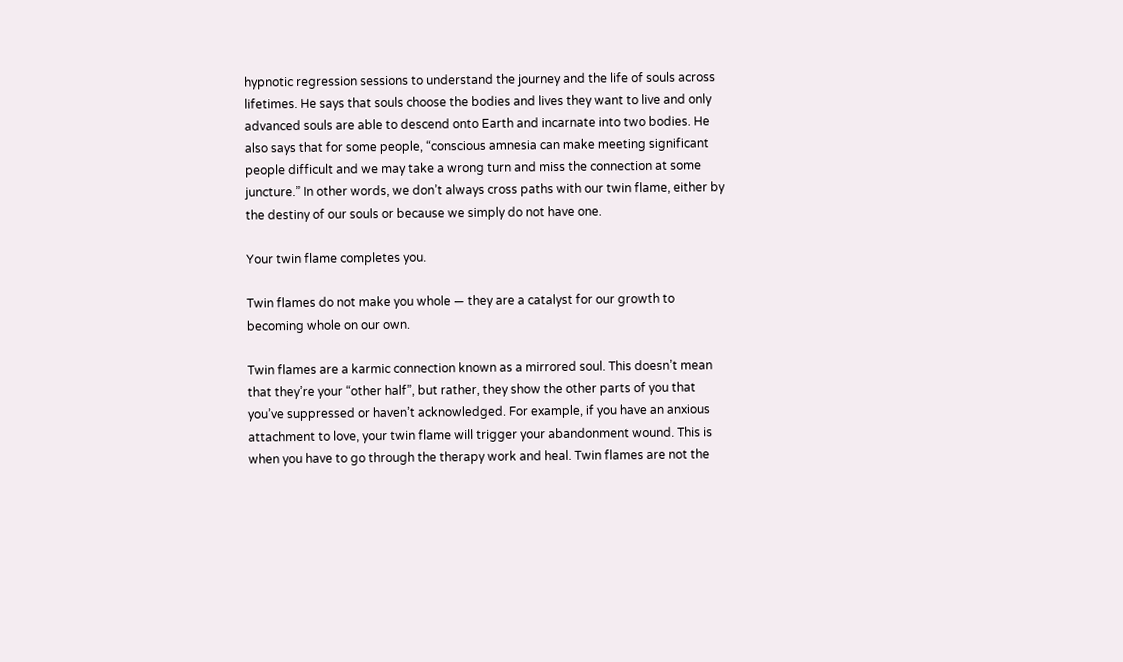hypnotic regression sessions to understand the journey and the life of souls across lifetimes. He says that souls choose the bodies and lives they want to live and only advanced souls are able to descend onto Earth and incarnate into two bodies. He also says that for some people, “conscious amnesia can make meeting significant people difficult and we may take a wrong turn and miss the connection at some juncture.” In other words, we don’t always cross paths with our twin flame, either by the destiny of our souls or because we simply do not have one.

Your twin flame completes you.

Twin flames do not make you whole — they are a catalyst for our growth to becoming whole on our own.

Twin flames are a karmic connection known as a mirrored soul. This doesn’t mean that they’re your “other half”, but rather, they show the other parts of you that you’ve suppressed or haven’t acknowledged. For example, if you have an anxious attachment to love, your twin flame will trigger your abandonment wound. This is when you have to go through the therapy work and heal. Twin flames are not the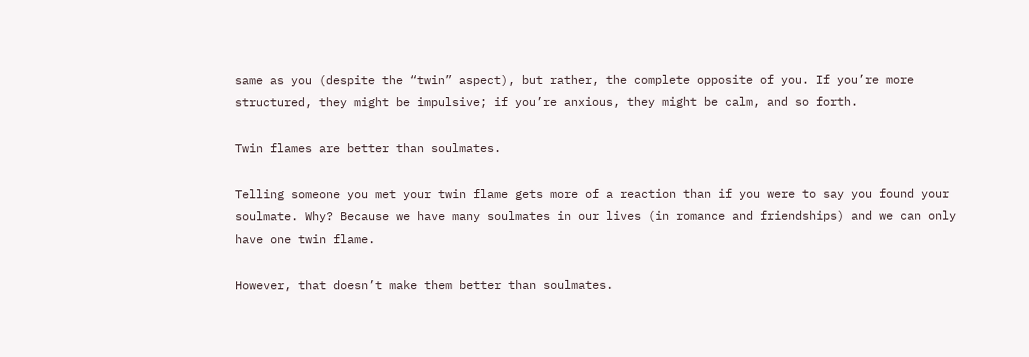same as you (despite the “twin” aspect), but rather, the complete opposite of you. If you’re more structured, they might be impulsive; if you’re anxious, they might be calm, and so forth.

Twin flames are better than soulmates.

Telling someone you met your twin flame gets more of a reaction than if you were to say you found your soulmate. Why? Because we have many soulmates in our lives (in romance and friendships) and we can only have one twin flame.

However, that doesn’t make them better than soulmates.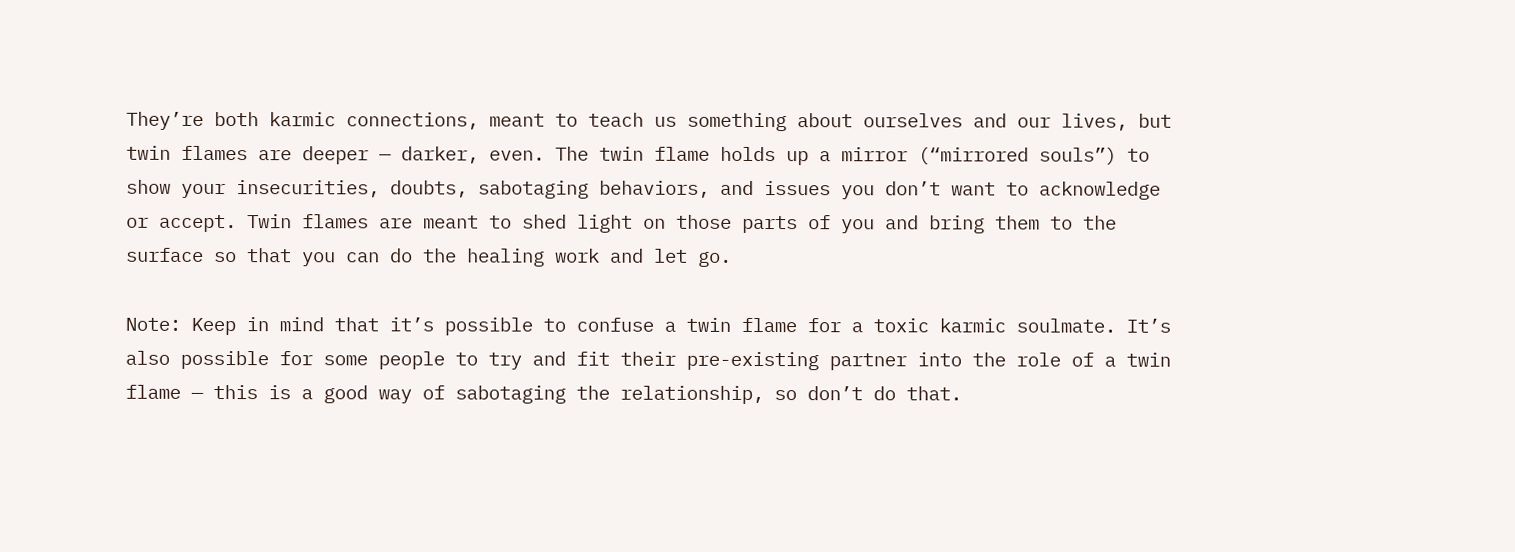They’re both karmic connections, meant to teach us something about ourselves and our lives, but twin flames are deeper — darker, even. The twin flame holds up a mirror (“mirrored souls”) to show your insecurities, doubts, sabotaging behaviors, and issues you don’t want to acknowledge or accept. Twin flames are meant to shed light on those parts of you and bring them to the surface so that you can do the healing work and let go.

Note: Keep in mind that it’s possible to confuse a twin flame for a toxic karmic soulmate. It’s also possible for some people to try and fit their pre-existing partner into the role of a twin flame — this is a good way of sabotaging the relationship, so don’t do that.